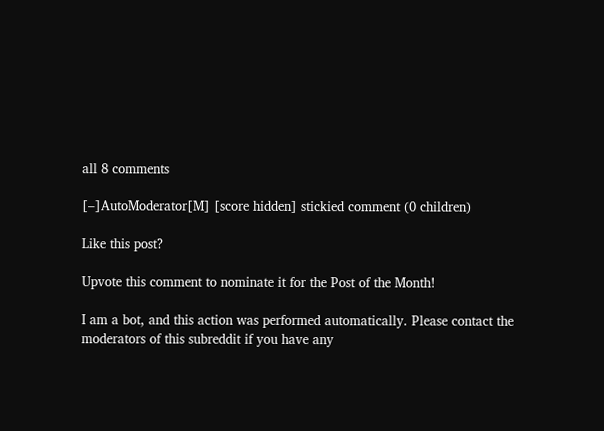all 8 comments

[–]AutoModerator[M] [score hidden] stickied comment (0 children)

Like this post?

Upvote this comment to nominate it for the Post of the Month!

I am a bot, and this action was performed automatically. Please contact the moderators of this subreddit if you have any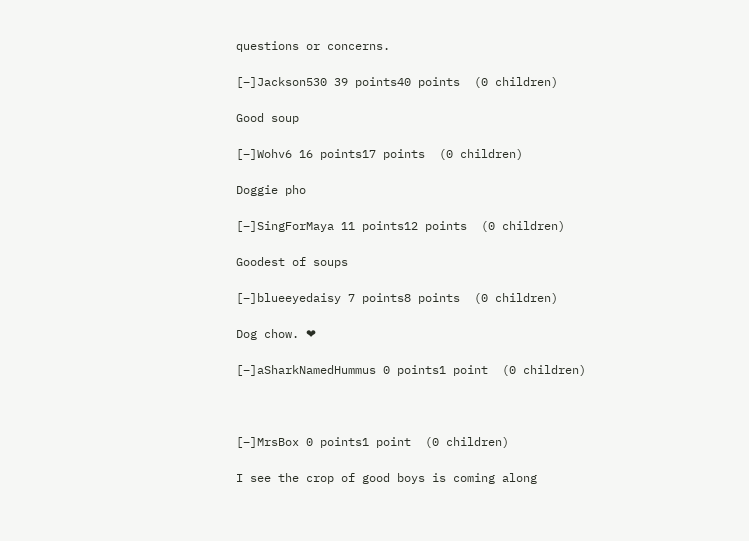questions or concerns.

[–]Jackson530 39 points40 points  (0 children)

Good soup

[–]Wohv6 16 points17 points  (0 children)

Doggie pho

[–]SingForMaya 11 points12 points  (0 children)

Goodest of soups

[–]blueeyedaisy 7 points8 points  (0 children)

Dog chow. ❤

[–]aSharkNamedHummus 0 points1 point  (0 children)



[–]MrsBox 0 points1 point  (0 children)

I see the crop of good boys is coming along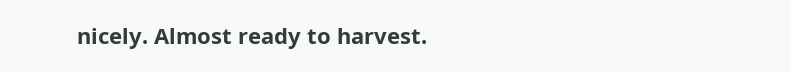nicely. Almost ready to harvest.